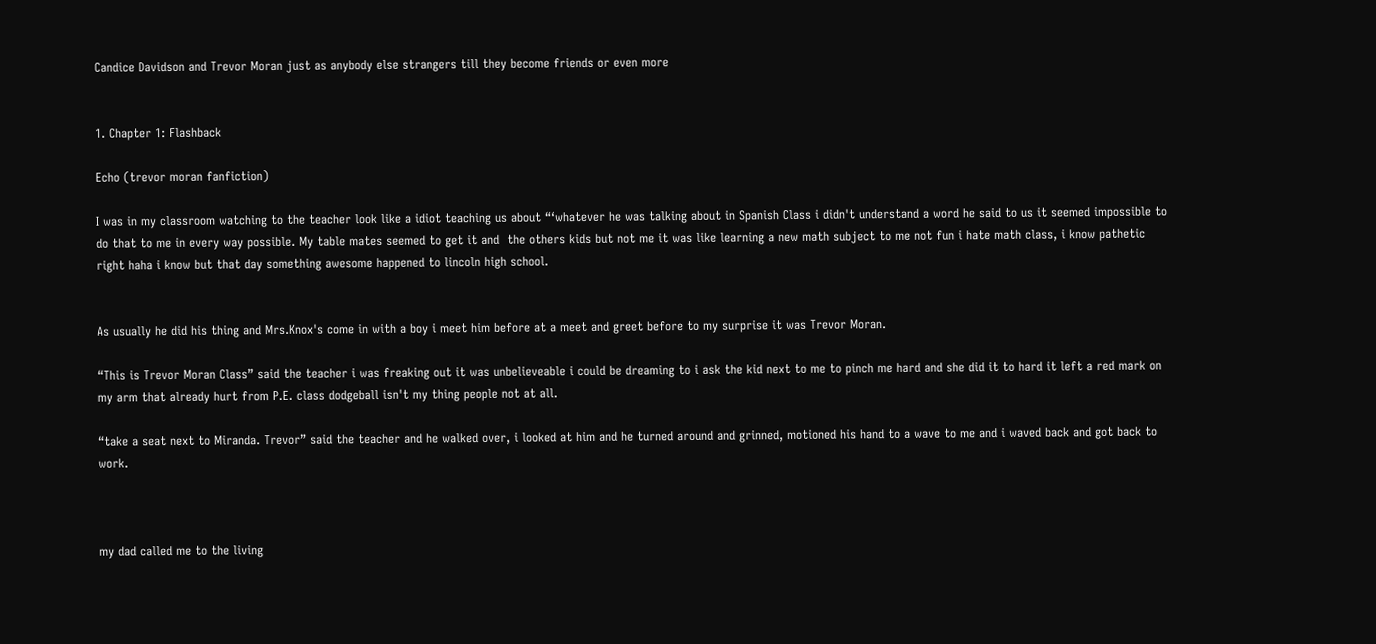Candice Davidson and Trevor Moran just as anybody else strangers till they become friends or even more


1. Chapter 1: Flashback

Echo (trevor moran fanfiction)

I was in my classroom watching to the teacher look like a idiot teaching us about “‘whatever he was talking about in Spanish Class i didn't understand a word he said to us it seemed impossible to do that to me in every way possible. My table mates seemed to get it and  the others kids but not me it was like learning a new math subject to me not fun i hate math class, i know pathetic right haha i know but that day something awesome happened to lincoln high school.


As usually he did his thing and Mrs.Knox's come in with a boy i meet him before at a meet and greet before to my surprise it was Trevor Moran.

“This is Trevor Moran Class” said the teacher i was freaking out it was unbelieveable i could be dreaming to i ask the kid next to me to pinch me hard and she did it to hard it left a red mark on my arm that already hurt from P.E. class dodgeball isn't my thing people not at all.

“take a seat next to Miranda. Trevor” said the teacher and he walked over, i looked at him and he turned around and grinned, motioned his hand to a wave to me and i waved back and got back to work.



my dad called me to the living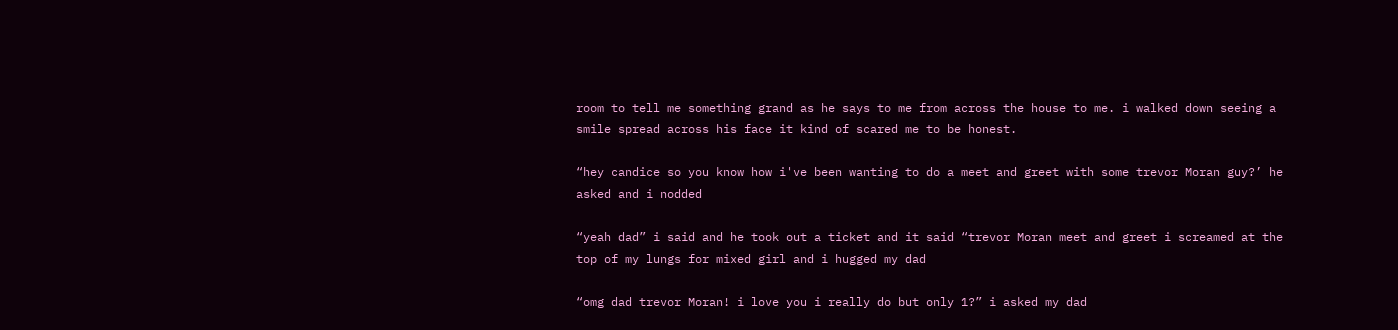room to tell me something grand as he says to me from across the house to me. i walked down seeing a smile spread across his face it kind of scared me to be honest.

“hey candice so you know how i've been wanting to do a meet and greet with some trevor Moran guy?’ he asked and i nodded

“yeah dad” i said and he took out a ticket and it said “trevor Moran meet and greet i screamed at the top of my lungs for mixed girl and i hugged my dad

“omg dad trevor Moran! i love you i really do but only 1?” i asked my dad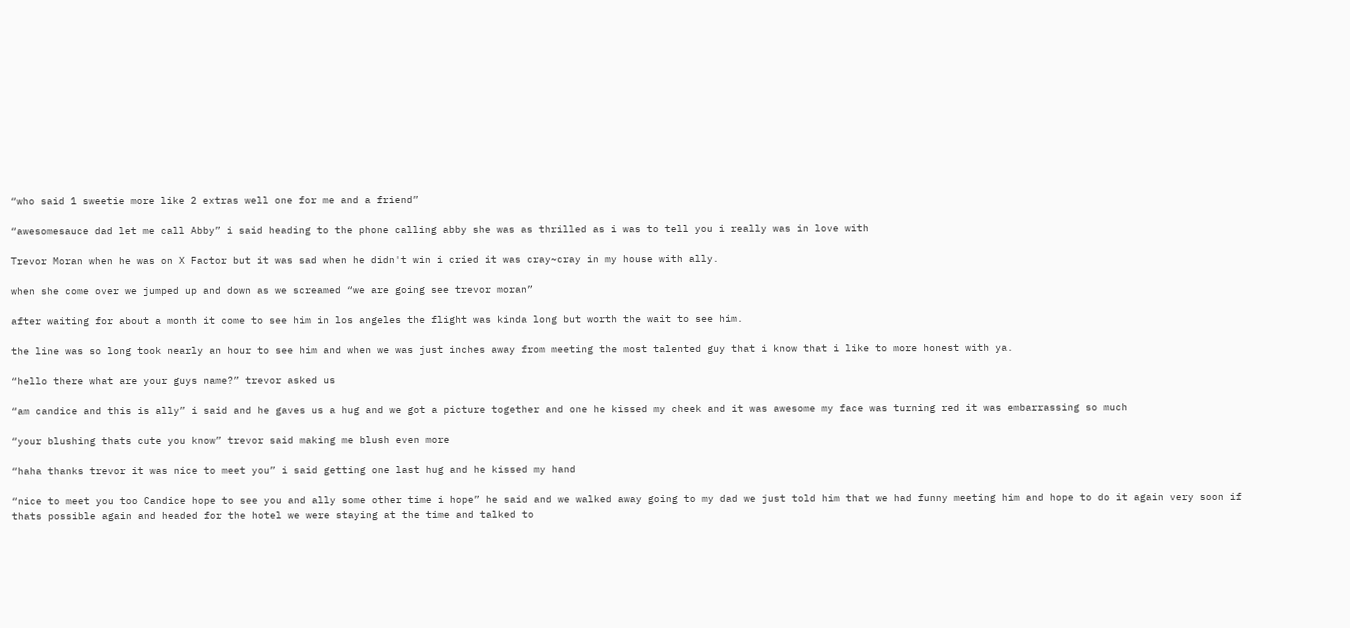“who said 1 sweetie more like 2 extras well one for me and a friend”

“awesomesauce dad let me call Abby” i said heading to the phone calling abby she was as thrilled as i was to tell you i really was in love with

Trevor Moran when he was on X Factor but it was sad when he didn't win i cried it was cray~cray in my house with ally.

when she come over we jumped up and down as we screamed “we are going see trevor moran”

after waiting for about a month it come to see him in los angeles the flight was kinda long but worth the wait to see him.

the line was so long took nearly an hour to see him and when we was just inches away from meeting the most talented guy that i know that i like to more honest with ya.

“hello there what are your guys name?” trevor asked us

“am candice and this is ally” i said and he gaves us a hug and we got a picture together and one he kissed my cheek and it was awesome my face was turning red it was embarrassing so much

“your blushing thats cute you know” trevor said making me blush even more

“haha thanks trevor it was nice to meet you” i said getting one last hug and he kissed my hand

“nice to meet you too Candice hope to see you and ally some other time i hope” he said and we walked away going to my dad we just told him that we had funny meeting him and hope to do it again very soon if thats possible again and headed for the hotel we were staying at the time and talked to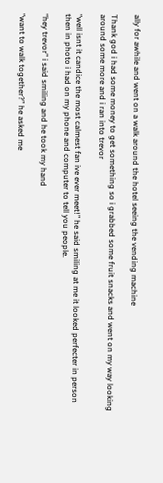ally for awhile and went on a walk around the hotel seeing the vending machine

Thank god i had some money to get something so i grabbed some fruit snacks and went on my way looking around some more and i ran into trevor

“well isnt it candice the most calmest fan ive ever meet!” he said smiling at me it looked perfecter in person then in photo i had on my phone and computer to tell you people.

“hey trevor” i said smiling and he took my hand

“want to walk together?” he asked me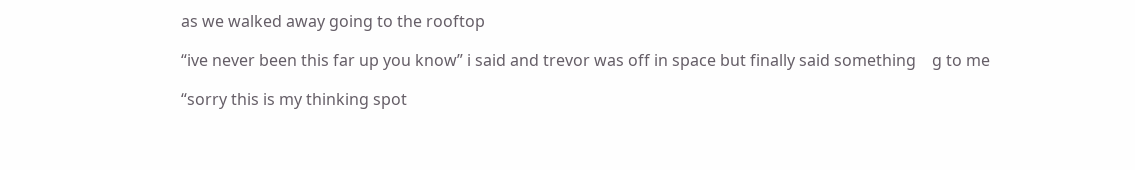as we walked away going to the rooftop

“ive never been this far up you know” i said and trevor was off in space but finally said something    g to me

“sorry this is my thinking spot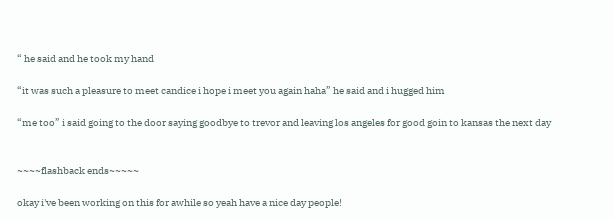“ he said and he took my hand

“it was such a pleasure to meet candice i hope i meet you again haha” he said and i hugged him

“me too” i said going to the door saying goodbye to trevor and leaving los angeles for good goin to kansas the next day


~~~~flashback ends~~~~~

okay i've been working on this for awhile so yeah have a nice day people!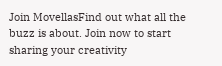Join MovellasFind out what all the buzz is about. Join now to start sharing your creativity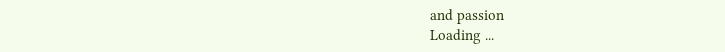and passion
Loading ...